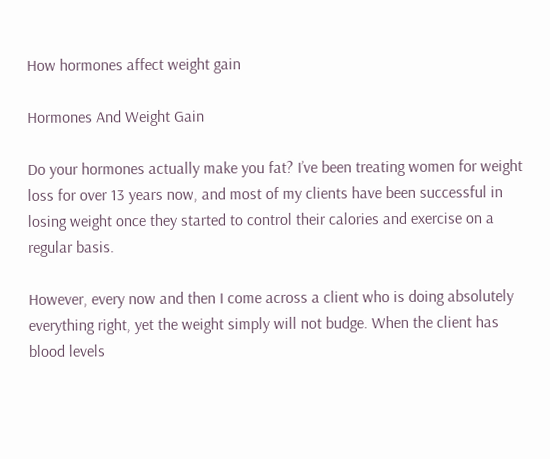How hormones affect weight gain

Hormones And Weight Gain

Do your hormones actually make you fat? I’ve been treating women for weight loss for over 13 years now, and most of my clients have been successful in losing weight once they started to control their calories and exercise on a regular basis.

However, every now and then I come across a client who is doing absolutely everything right, yet the weight simply will not budge. When the client has blood levels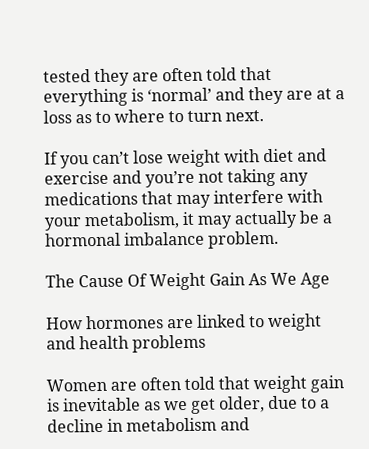tested they are often told that everything is ‘normal’ and they are at a loss as to where to turn next.

If you can’t lose weight with diet and exercise and you’re not taking any medications that may interfere with your metabolism, it may actually be a hormonal imbalance problem.

The Cause Of Weight Gain As We Age

How hormones are linked to weight and health problems

Women are often told that weight gain is inevitable as we get older, due to a decline in metabolism and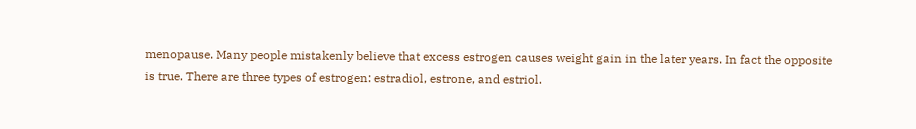menopause. Many people mistakenly believe that excess estrogen causes weight gain in the later years. In fact the opposite is true. There are three types of estrogen: estradiol, estrone, and estriol.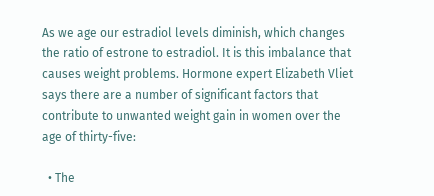As we age our estradiol levels diminish, which changes the ratio of estrone to estradiol. It is this imbalance that causes weight problems. Hormone expert Elizabeth Vliet says there are a number of significant factors that contribute to unwanted weight gain in women over the age of thirty-five:

  • The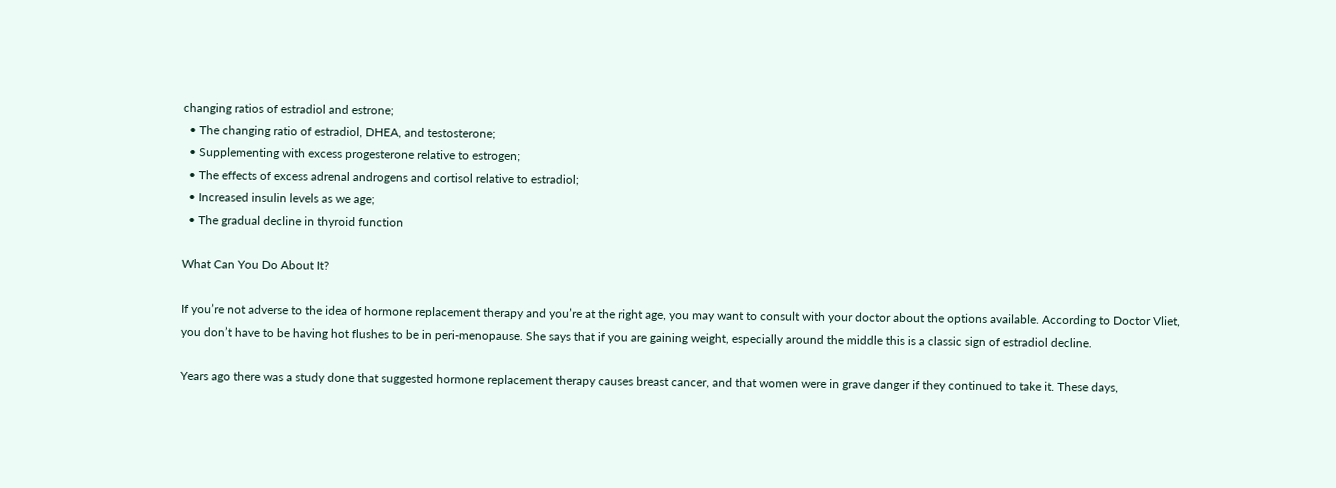changing ratios of estradiol and estrone;
  • The changing ratio of estradiol, DHEA, and testosterone;
  • Supplementing with excess progesterone relative to estrogen;
  • The effects of excess adrenal androgens and cortisol relative to estradiol;
  • Increased insulin levels as we age;
  • The gradual decline in thyroid function

What Can You Do About It?

If you’re not adverse to the idea of hormone replacement therapy and you’re at the right age, you may want to consult with your doctor about the options available. According to Doctor Vliet, you don’t have to be having hot flushes to be in peri-menopause. She says that if you are gaining weight, especially around the middle this is a classic sign of estradiol decline.

Years ago there was a study done that suggested hormone replacement therapy causes breast cancer, and that women were in grave danger if they continued to take it. These days,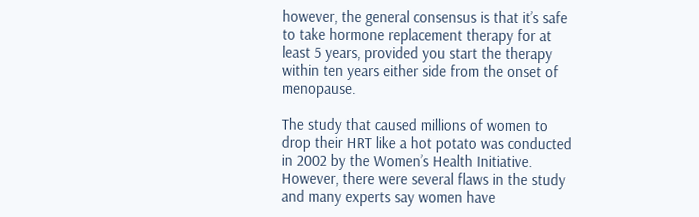however, the general consensus is that it’s safe to take hormone replacement therapy for at least 5 years, provided you start the therapy within ten years either side from the onset of menopause.

The study that caused millions of women to drop their HRT like a hot potato was conducted in 2002 by the Women’s Health Initiative. However, there were several flaws in the study and many experts say women have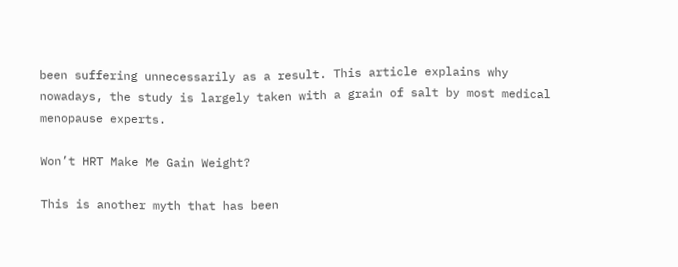been suffering unnecessarily as a result. This article explains why nowadays, the study is largely taken with a grain of salt by most medical menopause experts.

Won’t HRT Make Me Gain Weight?

This is another myth that has been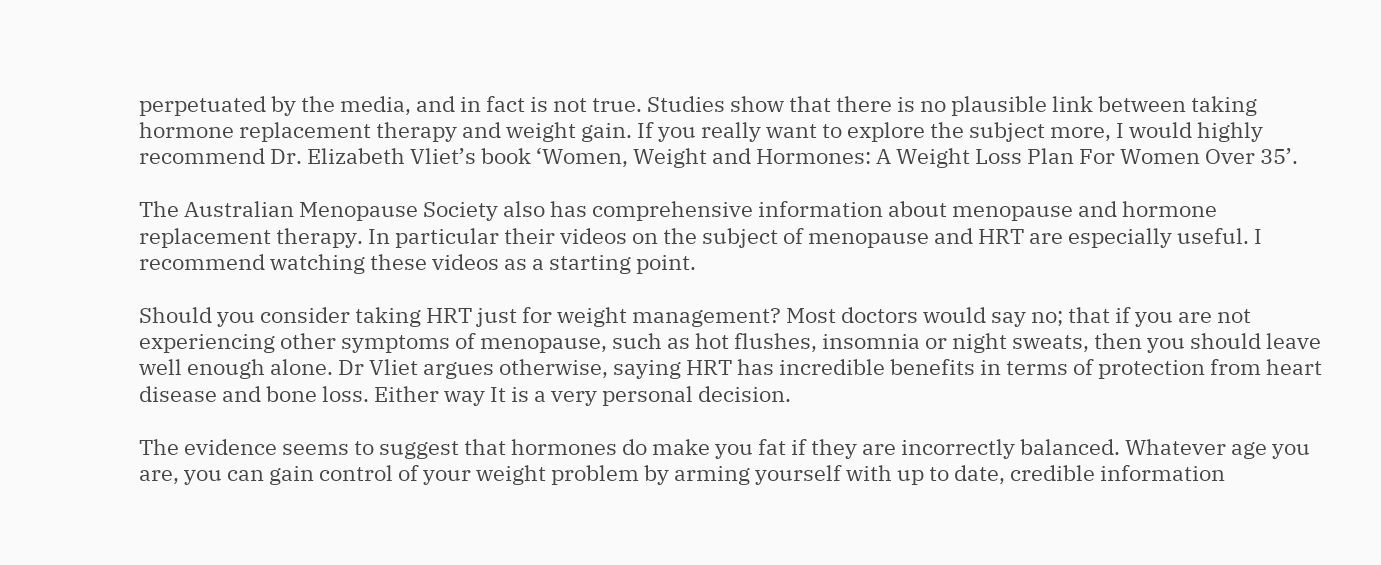perpetuated by the media, and in fact is not true. Studies show that there is no plausible link between taking hormone replacement therapy and weight gain. If you really want to explore the subject more, I would highly recommend Dr. Elizabeth Vliet’s book ‘Women, Weight and Hormones: A Weight Loss Plan For Women Over 35’.

The Australian Menopause Society also has comprehensive information about menopause and hormone replacement therapy. In particular their videos on the subject of menopause and HRT are especially useful. I recommend watching these videos as a starting point.

Should you consider taking HRT just for weight management? Most doctors would say no; that if you are not experiencing other symptoms of menopause, such as hot flushes, insomnia or night sweats, then you should leave well enough alone. Dr Vliet argues otherwise, saying HRT has incredible benefits in terms of protection from heart disease and bone loss. Either way It is a very personal decision.

The evidence seems to suggest that hormones do make you fat if they are incorrectly balanced. Whatever age you are, you can gain control of your weight problem by arming yourself with up to date, credible information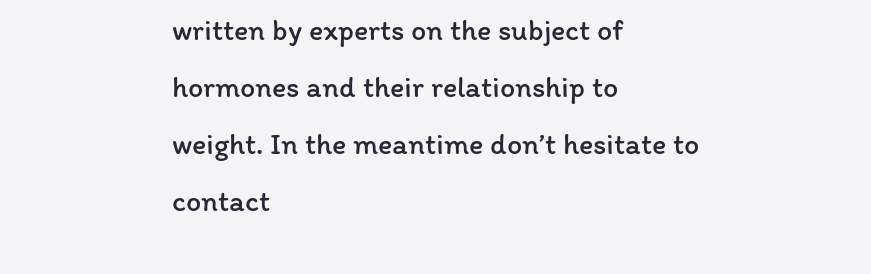written by experts on the subject of hormones and their relationship to weight. In the meantime don’t hesitate to contact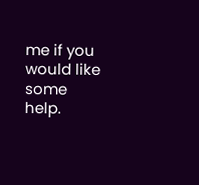me if you would like some help.